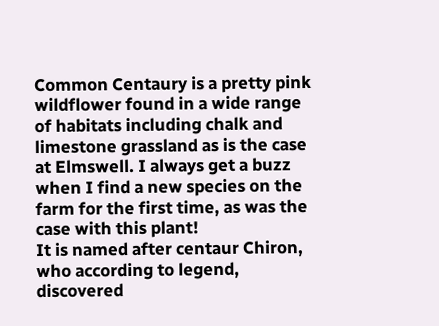Common Centaury is a pretty pink wildflower found in a wide range of habitats including chalk and limestone grassland as is the case at Elmswell. I always get a buzz when I find a new species on the farm for the first time, as was the case with this plant!
It is named after centaur Chiron, who according to legend, discovered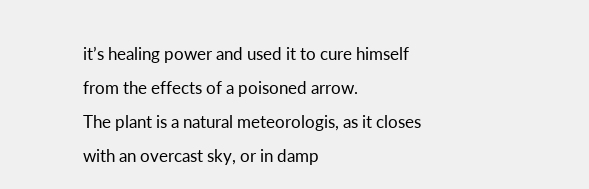it’s healing power and used it to cure himself from the effects of a poisoned arrow.
The plant is a natural meteorologis, as it closes with an overcast sky, or in damp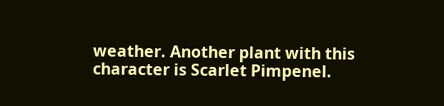weather. Another plant with this character is Scarlet Pimpenel.